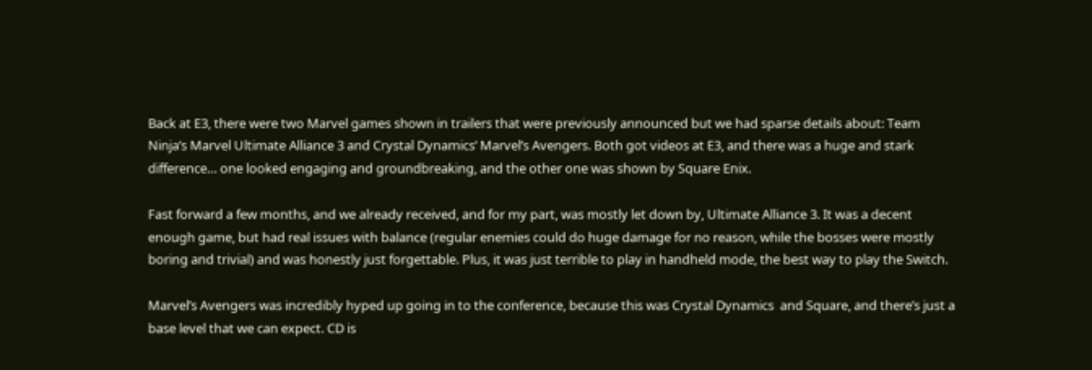Back at E3, there were two Marvel games shown in trailers that were previously announced but we had sparse details about: Team Ninja’s Marvel Ultimate Alliance 3 and Crystal Dynamics’ Marvel’s Avengers. Both got videos at E3, and there was a huge and stark difference… one looked engaging and groundbreaking, and the other one was shown by Square Enix.

Fast forward a few months, and we already received, and for my part, was mostly let down by, Ultimate Alliance 3. It was a decent enough game, but had real issues with balance (regular enemies could do huge damage for no reason, while the bosses were mostly boring and trivial) and was honestly just forgettable. Plus, it was just terrible to play in handheld mode, the best way to play the Switch.

Marvel’s Avengers was incredibly hyped up going in to the conference, because this was Crystal Dynamics  and Square, and there’s just a base level that we can expect. CD is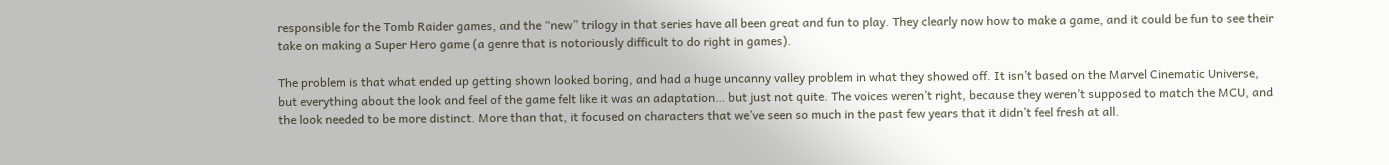responsible for the Tomb Raider games, and the “new” trilogy in that series have all been great and fun to play. They clearly now how to make a game, and it could be fun to see their take on making a Super Hero game (a genre that is notoriously difficult to do right in games).

The problem is that what ended up getting shown looked boring, and had a huge uncanny valley problem in what they showed off. It isn’t based on the Marvel Cinematic Universe, but everything about the look and feel of the game felt like it was an adaptation… but just not quite. The voices weren’t right, because they weren’t supposed to match the MCU, and the look needed to be more distinct. More than that, it focused on characters that we’ve seen so much in the past few years that it didn’t feel fresh at all.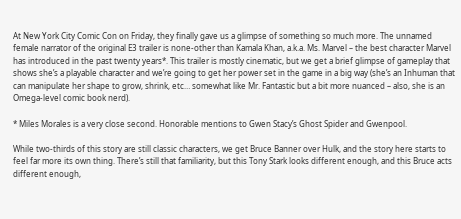At New York City Comic Con on Friday, they finally gave us a glimpse of something so much more. The unnamed female narrator of the original E3 trailer is none-other than Kamala Khan, a.k.a. Ms. Marvel – the best character Marvel has introduced in the past twenty years*. This trailer is mostly cinematic, but we get a brief glimpse of gameplay that shows she’s a playable character and we’re going to get her power set in the game in a big way (she’s an Inhuman that can manipulate her shape to grow, shrink, etc… somewhat like Mr. Fantastic but a bit more nuanced – also, she is an Omega-level comic book nerd).

* Miles Morales is a very close second. Honorable mentions to Gwen Stacy’s Ghost Spider and Gwenpool.

While two-thirds of this story are still classic characters, we get Bruce Banner over Hulk, and the story here starts to feel far more its own thing. There’s still that familiarity, but this Tony Stark looks different enough, and this Bruce acts different enough,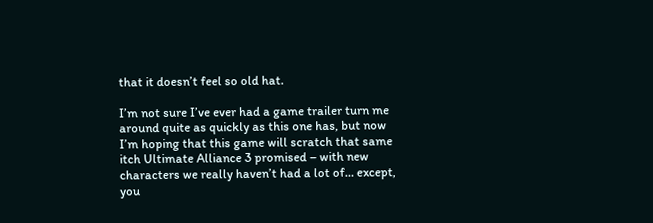that it doesn’t feel so old hat.

I’m not sure I’ve ever had a game trailer turn me around quite as quickly as this one has, but now I’m hoping that this game will scratch that same itch Ultimate Alliance 3 promised – with new characters we really haven’t had a lot of… except, you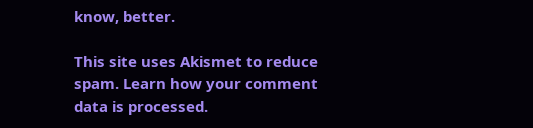know, better.

This site uses Akismet to reduce spam. Learn how your comment data is processed.